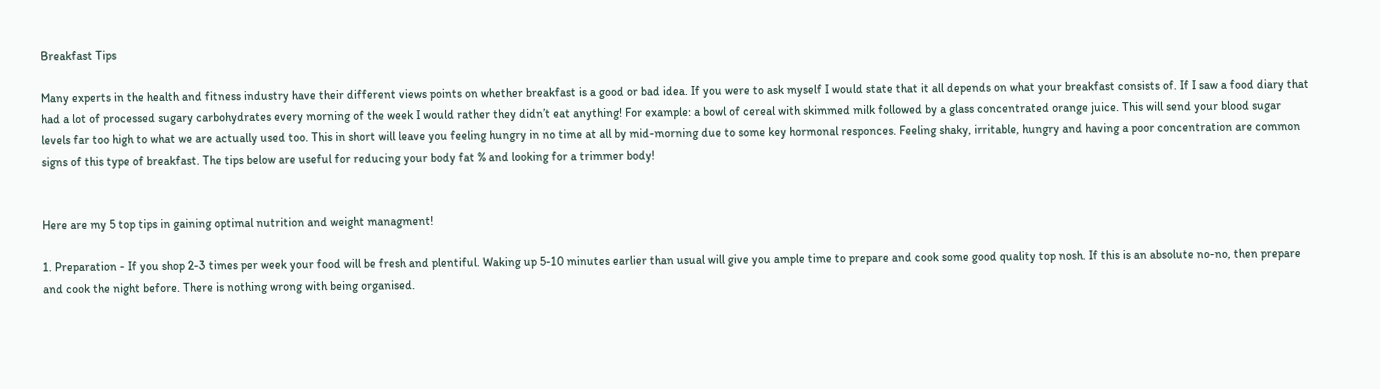Breakfast Tips

Many experts in the health and fitness industry have their different views points on whether breakfast is a good or bad idea. If you were to ask myself I would state that it all depends on what your breakfast consists of. If I saw a food diary that had a lot of processed sugary carbohydrates every morning of the week I would rather they didn’t eat anything! For example: a bowl of cereal with skimmed milk followed by a glass concentrated orange juice. This will send your blood sugar levels far too high to what we are actually used too. This in short will leave you feeling hungry in no time at all by mid-morning due to some key hormonal responces. Feeling shaky, irritable, hungry and having a poor concentration are common signs of this type of breakfast. The tips below are useful for reducing your body fat % and looking for a trimmer body!


Here are my 5 top tips in gaining optimal nutrition and weight managment!

1. Preparation - If you shop 2-3 times per week your food will be fresh and plentiful. Waking up 5-10 minutes earlier than usual will give you ample time to prepare and cook some good quality top nosh. If this is an absolute no-no, then prepare and cook the night before. There is nothing wrong with being organised.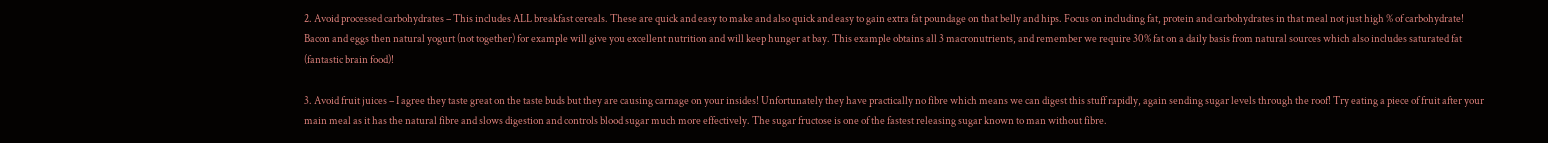2. Avoid processed carbohydrates – This includes ALL breakfast cereals. These are quick and easy to make and also quick and easy to gain extra fat poundage on that belly and hips. Focus on including fat, protein and carbohydrates in that meal not just high % of carbohydrate! Bacon and eggs then natural yogurt (not together) for example will give you excellent nutrition and will keep hunger at bay. This example obtains all 3 macronutrients, and remember we require 30% fat on a daily basis from natural sources which also includes saturated fat (fantastic brain food)!

3. Avoid fruit juices – I agree they taste great on the taste buds but they are causing carnage on your insides! Unfortunately they have practically no fibre which means we can digest this stuff rapidly, again sending sugar levels through the roof! Try eating a piece of fruit after your main meal as it has the natural fibre and slows digestion and controls blood sugar much more effectively. The sugar fructose is one of the fastest releasing sugar known to man without fibre.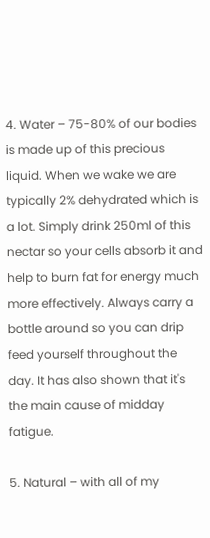4. Water – 75-80% of our bodies is made up of this precious liquid. When we wake we are typically 2% dehydrated which is a lot. Simply drink 250ml of this nectar so your cells absorb it and help to burn fat for energy much more effectively. Always carry a bottle around so you can drip feed yourself throughout the day. It has also shown that it's the main cause of midday fatigue.

5. Natural – with all of my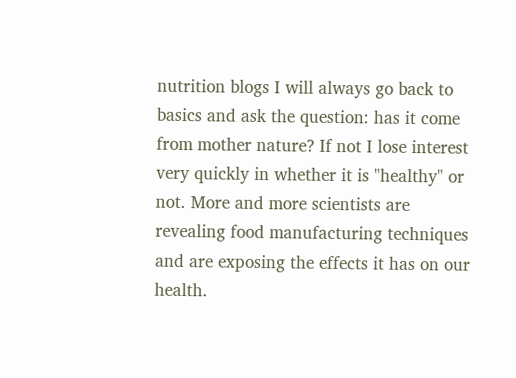nutrition blogs I will always go back to basics and ask the question: has it come from mother nature? If not I lose interest very quickly in whether it is "healthy" or not. More and more scientists are revealing food manufacturing techniques and are exposing the effects it has on our health.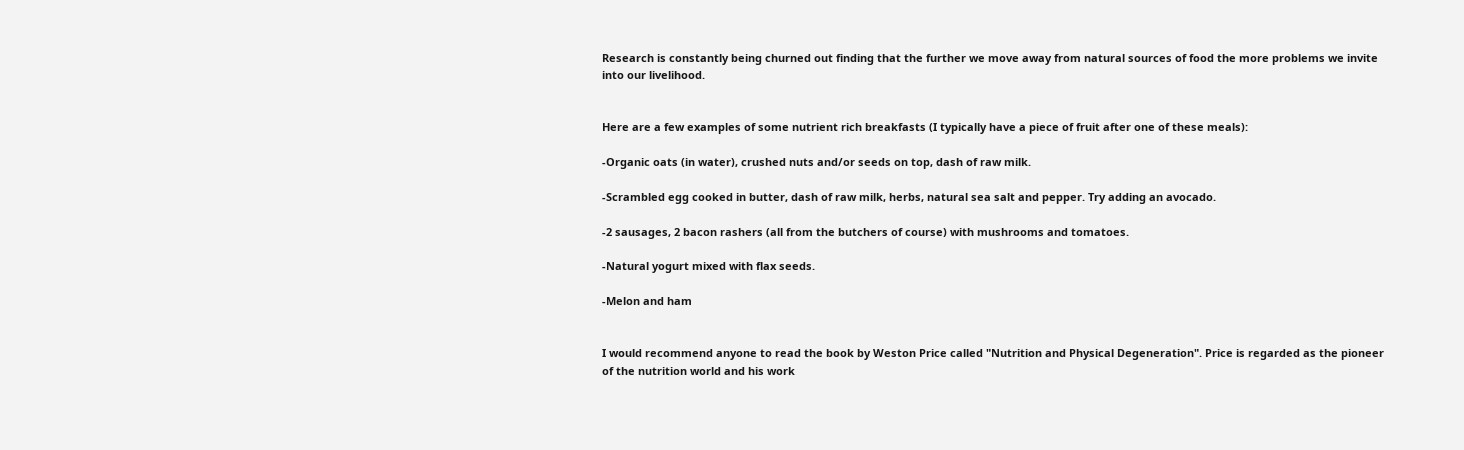Research is constantly being churned out finding that the further we move away from natural sources of food the more problems we invite into our livelihood.


Here are a few examples of some nutrient rich breakfasts (I typically have a piece of fruit after one of these meals):

-Organic oats (in water), crushed nuts and/or seeds on top, dash of raw milk.

-Scrambled egg cooked in butter, dash of raw milk, herbs, natural sea salt and pepper. Try adding an avocado.

-2 sausages, 2 bacon rashers (all from the butchers of course) with mushrooms and tomatoes.

-Natural yogurt mixed with flax seeds.

-Melon and ham


I would recommend anyone to read the book by Weston Price called "Nutrition and Physical Degeneration". Price is regarded as the pioneer of the nutrition world and his work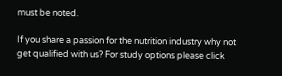must be noted.

If you share a passion for the nutrition industry why not get qualified with us? For study options please click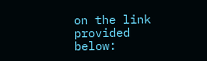on the link provided below: